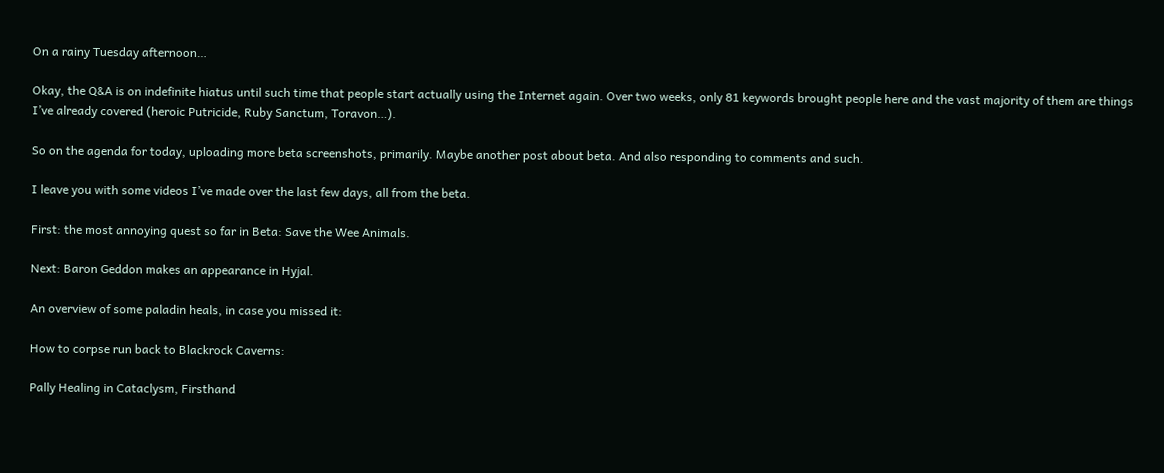On a rainy Tuesday afternoon…

Okay, the Q&A is on indefinite hiatus until such time that people start actually using the Internet again. Over two weeks, only 81 keywords brought people here and the vast majority of them are things I’ve already covered (heroic Putricide, Ruby Sanctum, Toravon…).

So on the agenda for today, uploading more beta screenshots, primarily. Maybe another post about beta. And also responding to comments and such.

I leave you with some videos I’ve made over the last few days, all from the beta.

First: the most annoying quest so far in Beta: Save the Wee Animals.

Next: Baron Geddon makes an appearance in Hyjal.

An overview of some paladin heals, in case you missed it:

How to corpse run back to Blackrock Caverns:

Pally Healing in Cataclysm, Firsthand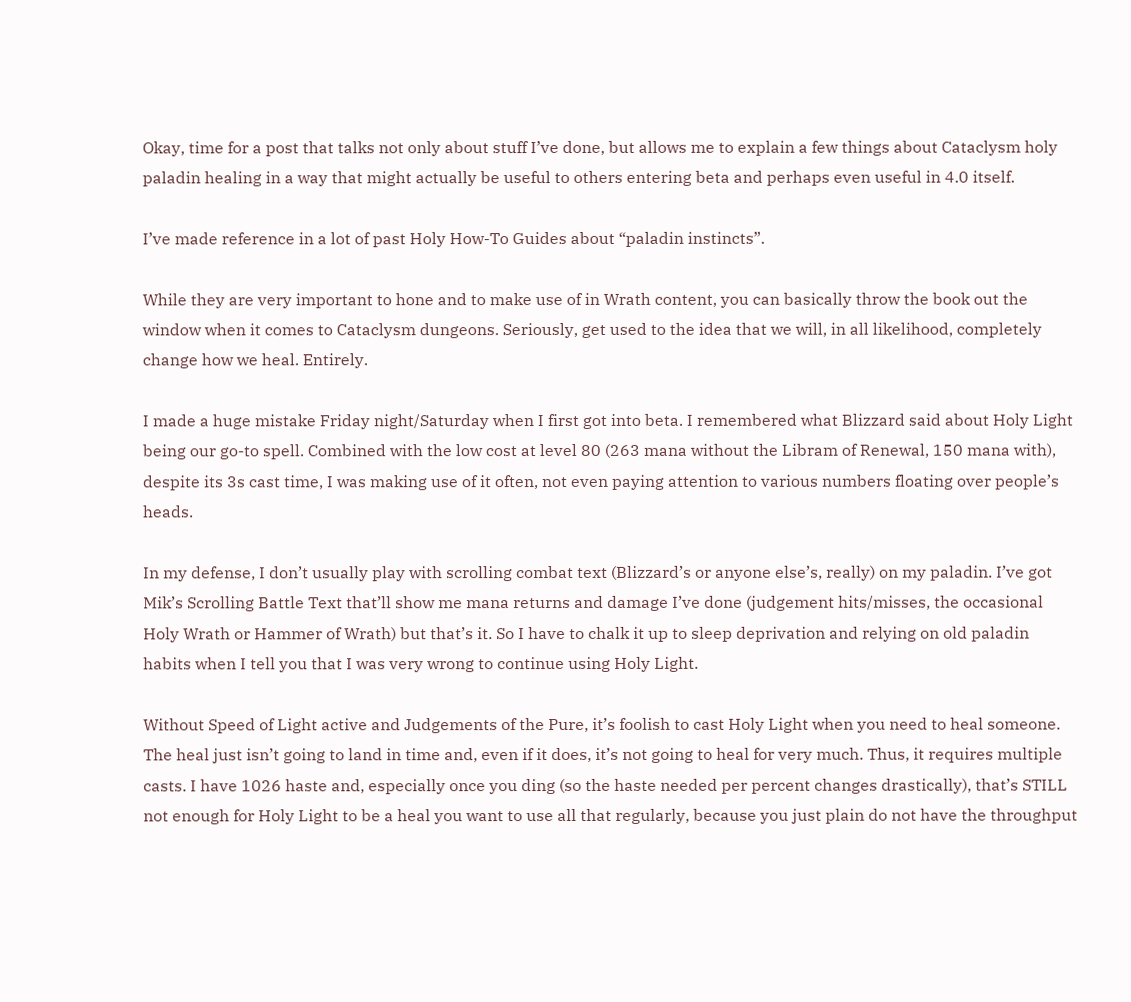Okay, time for a post that talks not only about stuff I’ve done, but allows me to explain a few things about Cataclysm holy paladin healing in a way that might actually be useful to others entering beta and perhaps even useful in 4.0 itself.

I’ve made reference in a lot of past Holy How-To Guides about “paladin instincts”.

While they are very important to hone and to make use of in Wrath content, you can basically throw the book out the window when it comes to Cataclysm dungeons. Seriously, get used to the idea that we will, in all likelihood, completely change how we heal. Entirely.

I made a huge mistake Friday night/Saturday when I first got into beta. I remembered what Blizzard said about Holy Light being our go-to spell. Combined with the low cost at level 80 (263 mana without the Libram of Renewal, 150 mana with), despite its 3s cast time, I was making use of it often, not even paying attention to various numbers floating over people’s heads.

In my defense, I don’t usually play with scrolling combat text (Blizzard’s or anyone else’s, really) on my paladin. I’ve got Mik’s Scrolling Battle Text that’ll show me mana returns and damage I’ve done (judgement hits/misses, the occasional Holy Wrath or Hammer of Wrath) but that’s it. So I have to chalk it up to sleep deprivation and relying on old paladin habits when I tell you that I was very wrong to continue using Holy Light.

Without Speed of Light active and Judgements of the Pure, it’s foolish to cast Holy Light when you need to heal someone. The heal just isn’t going to land in time and, even if it does, it’s not going to heal for very much. Thus, it requires multiple casts. I have 1026 haste and, especially once you ding (so the haste needed per percent changes drastically), that’s STILL not enough for Holy Light to be a heal you want to use all that regularly, because you just plain do not have the throughput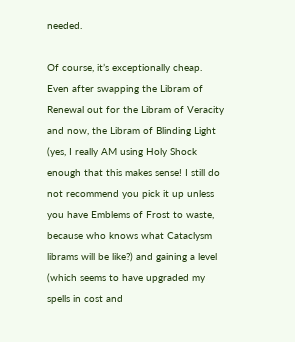needed.

Of course, it’s exceptionally cheap. Even after swapping the Libram of Renewal out for the Libram of Veracity and now, the Libram of Blinding Light (yes, I really AM using Holy Shock enough that this makes sense! I still do not recommend you pick it up unless you have Emblems of Frost to waste, because who knows what Cataclysm librams will be like?) and gaining a level (which seems to have upgraded my spells in cost and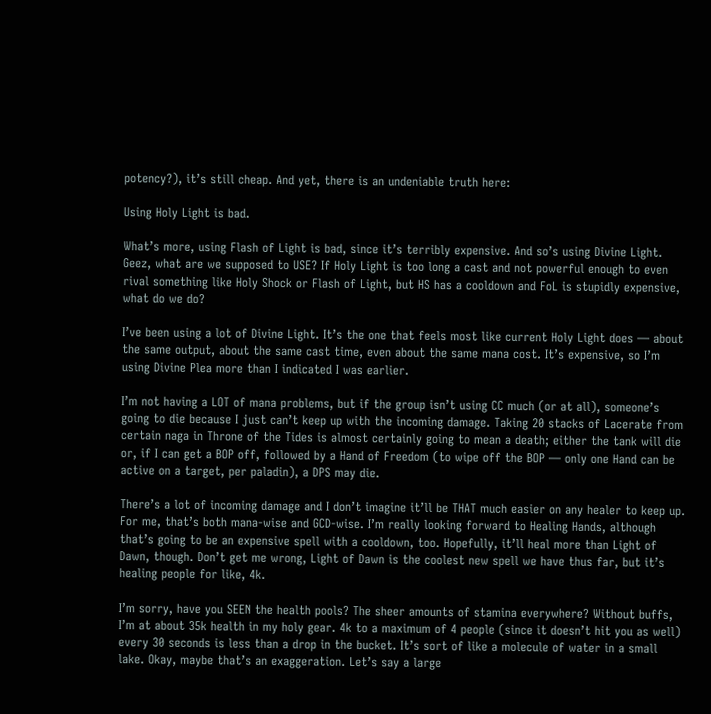potency?), it’s still cheap. And yet, there is an undeniable truth here:

Using Holy Light is bad.

What’s more, using Flash of Light is bad, since it’s terribly expensive. And so’s using Divine Light. Geez, what are we supposed to USE? If Holy Light is too long a cast and not powerful enough to even rival something like Holy Shock or Flash of Light, but HS has a cooldown and FoL is stupidly expensive, what do we do?

I’ve been using a lot of Divine Light. It’s the one that feels most like current Holy Light does — about the same output, about the same cast time, even about the same mana cost. It’s expensive, so I’m using Divine Plea more than I indicated I was earlier.

I’m not having a LOT of mana problems, but if the group isn’t using CC much (or at all), someone’s going to die because I just can’t keep up with the incoming damage. Taking 20 stacks of Lacerate from certain naga in Throne of the Tides is almost certainly going to mean a death; either the tank will die or, if I can get a BOP off, followed by a Hand of Freedom (to wipe off the BOP — only one Hand can be active on a target, per paladin), a DPS may die.

There’s a lot of incoming damage and I don’t imagine it’ll be THAT much easier on any healer to keep up. For me, that’s both mana-wise and GCD-wise. I’m really looking forward to Healing Hands, although that’s going to be an expensive spell with a cooldown, too. Hopefully, it’ll heal more than Light of Dawn, though. Don’t get me wrong, Light of Dawn is the coolest new spell we have thus far, but it’s healing people for like, 4k.

I’m sorry, have you SEEN the health pools? The sheer amounts of stamina everywhere? Without buffs, I’m at about 35k health in my holy gear. 4k to a maximum of 4 people (since it doesn’t hit you as well) every 30 seconds is less than a drop in the bucket. It’s sort of like a molecule of water in a small lake. Okay, maybe that’s an exaggeration. Let’s say a large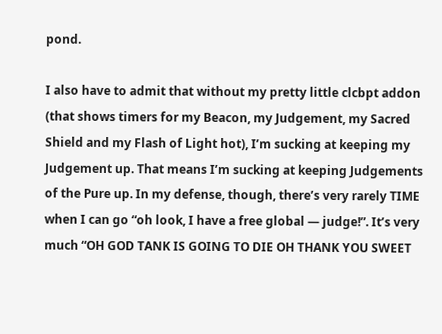pond.

I also have to admit that without my pretty little clcbpt addon (that shows timers for my Beacon, my Judgement, my Sacred Shield and my Flash of Light hot), I’m sucking at keeping my Judgement up. That means I’m sucking at keeping Judgements of the Pure up. In my defense, though, there’s very rarely TIME when I can go “oh look, I have a free global — judge!”. It’s very much “OH GOD TANK IS GOING TO DIE OH THANK YOU SWEET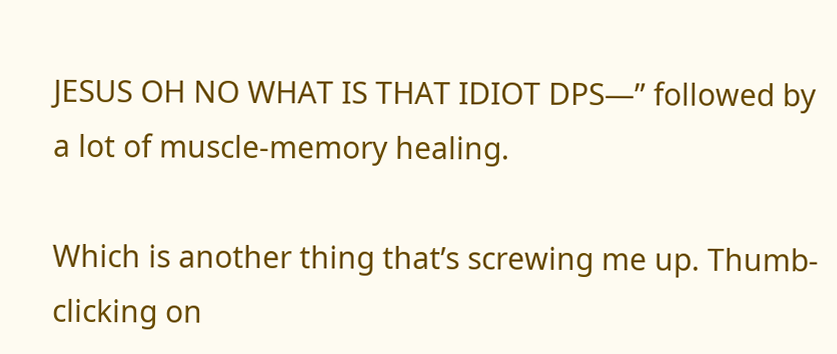JESUS OH NO WHAT IS THAT IDIOT DPS—” followed by a lot of muscle-memory healing.

Which is another thing that’s screwing me up. Thumb-clicking on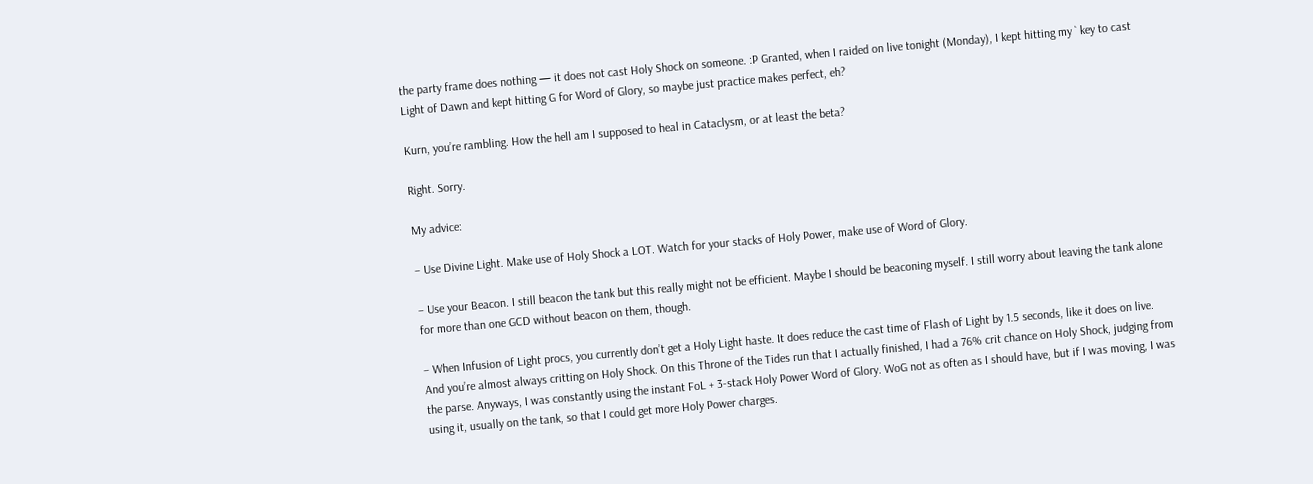the party frame does nothing — it does not cast Holy Shock on someone. :P Granted, when I raided on live tonight (Monday), I kept hitting my ` key to cast Light of Dawn and kept hitting G for Word of Glory, so maybe just practice makes perfect, eh?

Kurn, you’re rambling. How the hell am I supposed to heal in Cataclysm, or at least the beta?

Right. Sorry.

My advice:

– Use Divine Light. Make use of Holy Shock a LOT. Watch for your stacks of Holy Power, make use of Word of Glory.

– Use your Beacon. I still beacon the tank but this really might not be efficient. Maybe I should be beaconing myself. I still worry about leaving the tank alone for more than one GCD without beacon on them, though.

– When Infusion of Light procs, you currently don’t get a Holy Light haste. It does reduce the cast time of Flash of Light by 1.5 seconds, like it does on live.  And you’re almost always critting on Holy Shock. On this Throne of the Tides run that I actually finished, I had a 76% crit chance on Holy Shock, judging from the parse. Anyways, I was constantly using the instant FoL + 3-stack Holy Power Word of Glory. WoG not as often as I should have, but if I was moving, I was using it, usually on the tank, so that I could get more Holy Power charges.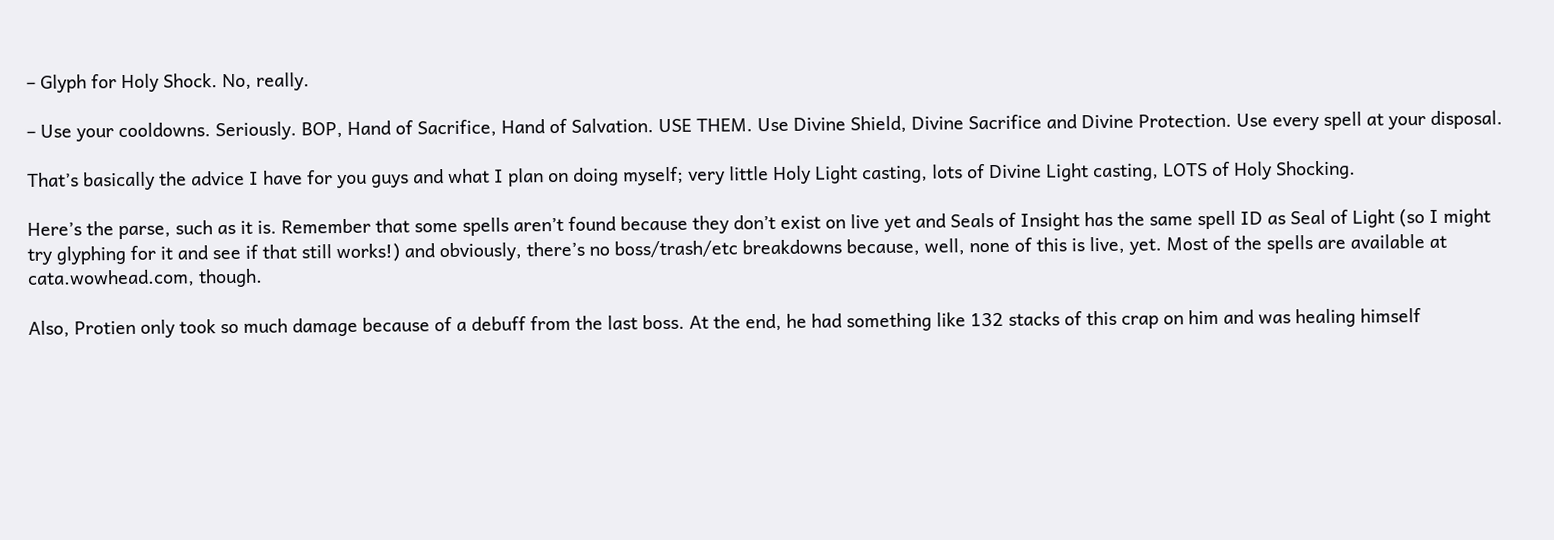– Glyph for Holy Shock. No, really.

– Use your cooldowns. Seriously. BOP, Hand of Sacrifice, Hand of Salvation. USE THEM. Use Divine Shield, Divine Sacrifice and Divine Protection. Use every spell at your disposal.

That’s basically the advice I have for you guys and what I plan on doing myself; very little Holy Light casting, lots of Divine Light casting, LOTS of Holy Shocking.

Here’s the parse, such as it is. Remember that some spells aren’t found because they don’t exist on live yet and Seals of Insight has the same spell ID as Seal of Light (so I might try glyphing for it and see if that still works!) and obviously, there’s no boss/trash/etc breakdowns because, well, none of this is live, yet. Most of the spells are available at cata.wowhead.com, though.

Also, Protien only took so much damage because of a debuff from the last boss. At the end, he had something like 132 stacks of this crap on him and was healing himself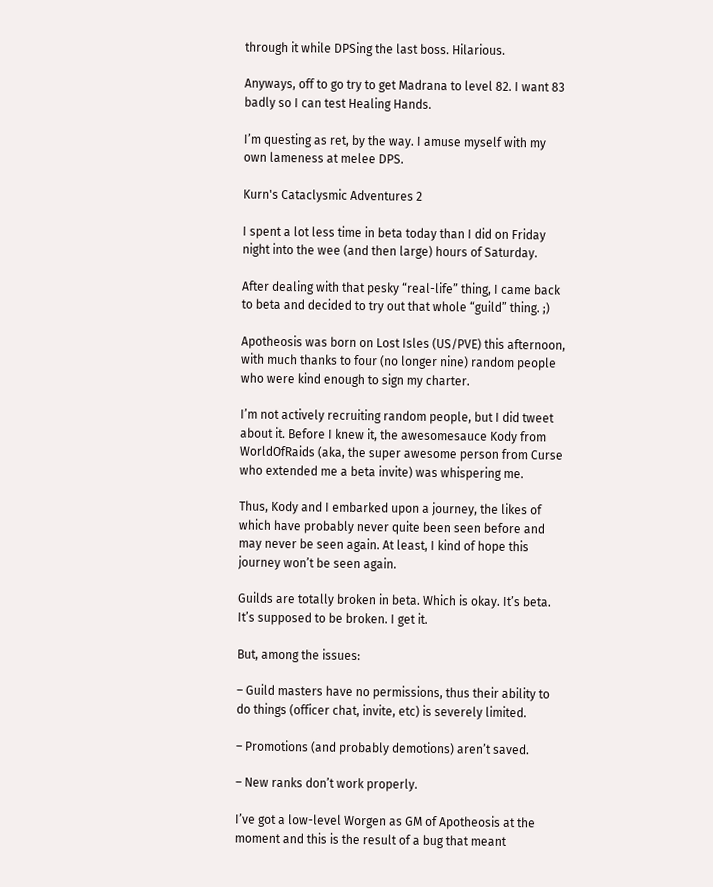through it while DPSing the last boss. Hilarious.

Anyways, off to go try to get Madrana to level 82. I want 83 badly so I can test Healing Hands.

I’m questing as ret, by the way. I amuse myself with my own lameness at melee DPS.

Kurn's Cataclysmic Adventures 2

I spent a lot less time in beta today than I did on Friday night into the wee (and then large) hours of Saturday.

After dealing with that pesky “real-life” thing, I came back to beta and decided to try out that whole “guild” thing. ;)

Apotheosis was born on Lost Isles (US/PVE) this afternoon, with much thanks to four (no longer nine) random people who were kind enough to sign my charter.

I’m not actively recruiting random people, but I did tweet about it. Before I knew it, the awesomesauce Kody from WorldOfRaids (aka, the super awesome person from Curse who extended me a beta invite) was whispering me.

Thus, Kody and I embarked upon a journey, the likes of which have probably never quite been seen before and may never be seen again. At least, I kind of hope this journey won’t be seen again.

Guilds are totally broken in beta. Which is okay. It’s beta. It’s supposed to be broken. I get it.

But, among the issues:

– Guild masters have no permissions, thus their ability to do things (officer chat, invite, etc) is severely limited.

– Promotions (and probably demotions) aren’t saved.

– New ranks don’t work properly.

I’ve got a low-level Worgen as GM of Apotheosis at the moment and this is the result of a bug that meant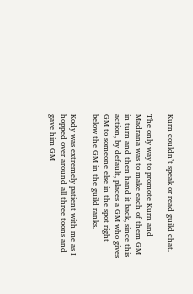Kurn couldn’t speak or read guild chat.

The only way to promote Kurn and Madrana was to make each of them GM in turn and then hand it back, since this action, by default, places a GM who gives GM to someone else in the spot right below the GM in the guild ranks.

Kody was extremely patient with me as I hopped over around all three toons and gave him GM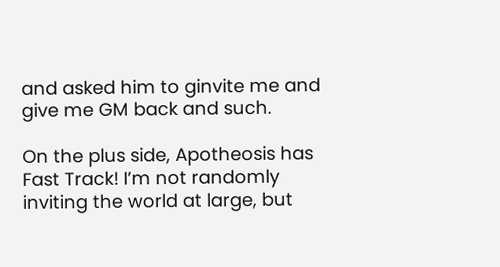and asked him to ginvite me and give me GM back and such.

On the plus side, Apotheosis has Fast Track! I’m not randomly inviting the world at large, but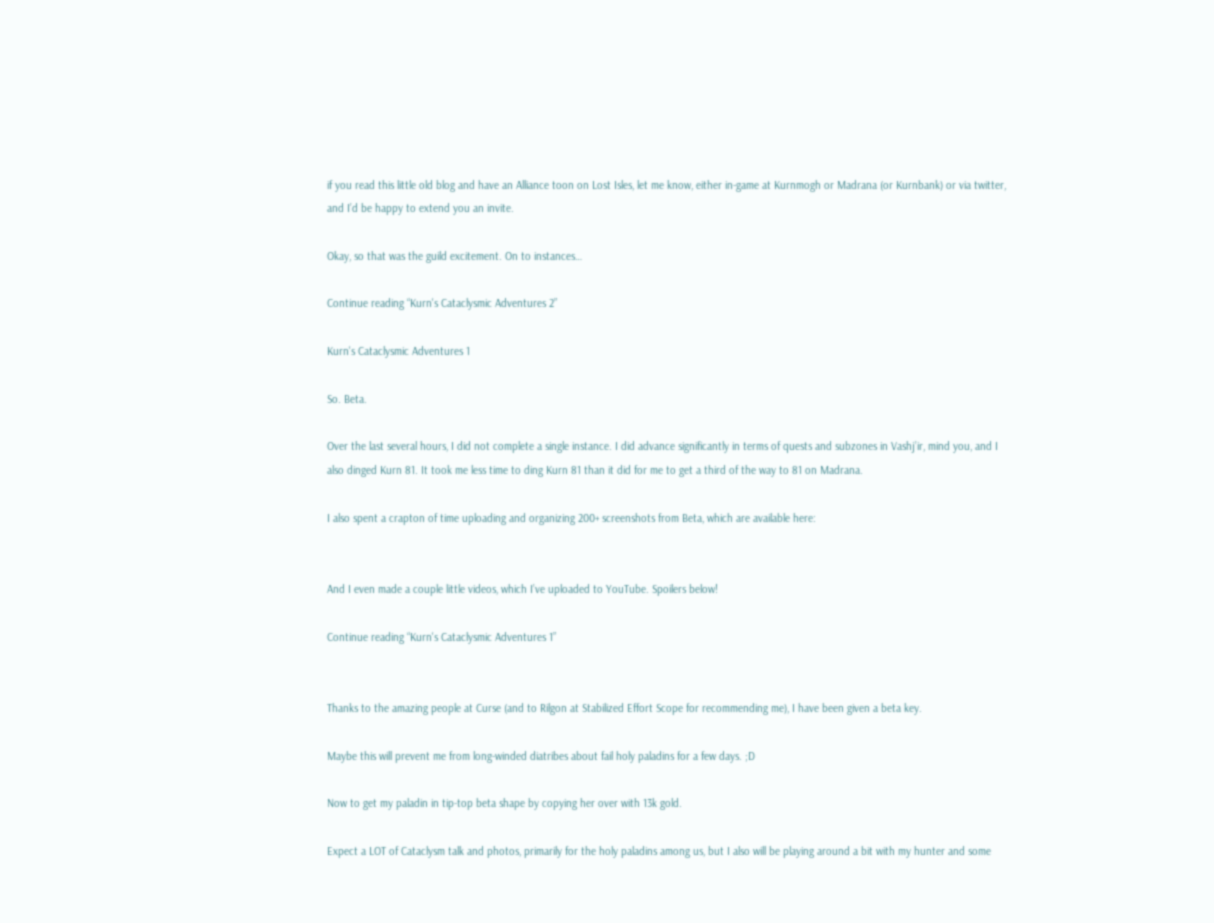if you read this little old blog and have an Alliance toon on Lost Isles, let me know, either in-game at Kurnmogh or Madrana (or Kurnbank) or via twitter, and I’d be happy to extend you an invite.

Okay, so that was the guild excitement. On to instances…

Continue reading “Kurn's Cataclysmic Adventures 2”

Kurn's Cataclysmic Adventures 1

So. Beta.

Over the last several hours, I did not complete a single instance. I did advance significantly in terms of quests and subzones in Vashj’ir, mind you, and I also dinged Kurn 81. It took me less time to ding Kurn 81 than it did for me to get a third of the way to 81 on Madrana.

I also spent a crapton of time uploading and organizing 200+ screenshots from Beta, which are available here:


And I even made a couple little videos, which I’ve uploaded to YouTube. Spoilers below!

Continue reading “Kurn's Cataclysmic Adventures 1”


Thanks to the amazing people at Curse (and to Rilgon at Stabilized Effort Scope for recommending me), I have been given a beta key.

Maybe this will prevent me from long-winded diatribes about fail holy paladins for a few days. ;D

Now to get my paladin in tip-top beta shape by copying her over with 13k gold.

Expect a LOT of Cataclysm talk and photos, primarily for the holy paladins among us, but I also will be playing around a bit with my hunter and some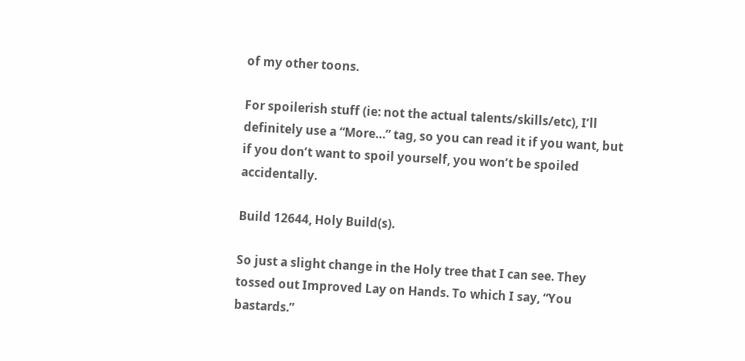of my other toons.

For spoilerish stuff (ie: not the actual talents/skills/etc), I’ll definitely use a “More…” tag, so you can read it if you want, but if you don’t want to spoil yourself, you won’t be spoiled accidentally.

Build 12644, Holy Build(s).

So just a slight change in the Holy tree that I can see. They tossed out Improved Lay on Hands. To which I say, “You bastards.”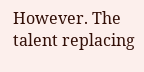However. The talent replacing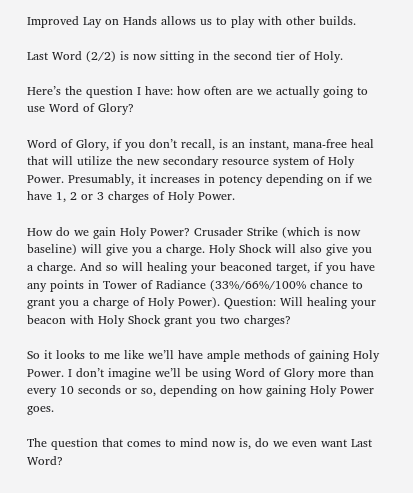Improved Lay on Hands allows us to play with other builds.

Last Word (2/2) is now sitting in the second tier of Holy.

Here’s the question I have: how often are we actually going to use Word of Glory?

Word of Glory, if you don’t recall, is an instant, mana-free heal that will utilize the new secondary resource system of Holy Power. Presumably, it increases in potency depending on if we have 1, 2 or 3 charges of Holy Power.

How do we gain Holy Power? Crusader Strike (which is now baseline) will give you a charge. Holy Shock will also give you a charge. And so will healing your beaconed target, if you have any points in Tower of Radiance (33%/66%/100% chance to grant you a charge of Holy Power). Question: Will healing your beacon with Holy Shock grant you two charges?

So it looks to me like we’ll have ample methods of gaining Holy Power. I don’t imagine we’ll be using Word of Glory more than every 10 seconds or so, depending on how gaining Holy Power goes.

The question that comes to mind now is, do we even want Last Word?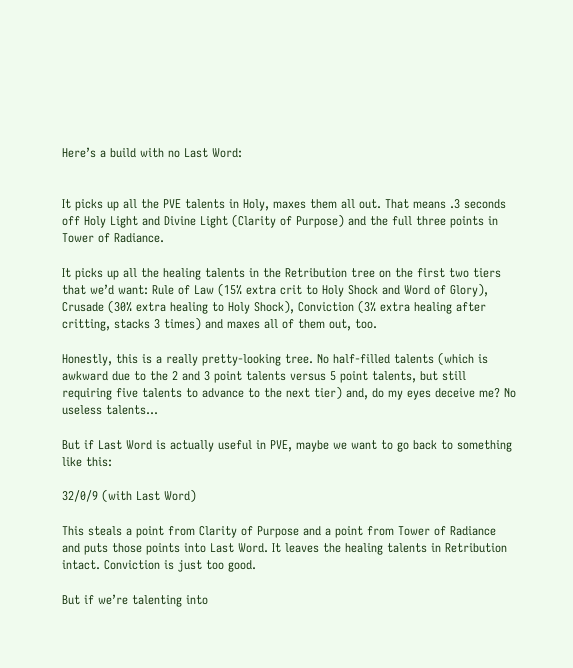Here’s a build with no Last Word:


It picks up all the PVE talents in Holy, maxes them all out. That means .3 seconds off Holy Light and Divine Light (Clarity of Purpose) and the full three points in Tower of Radiance.

It picks up all the healing talents in the Retribution tree on the first two tiers that we’d want: Rule of Law (15% extra crit to Holy Shock and Word of Glory), Crusade (30% extra healing to Holy Shock), Conviction (3% extra healing after critting, stacks 3 times) and maxes all of them out, too.

Honestly, this is a really pretty-looking tree. No half-filled talents (which is awkward due to the 2 and 3 point talents versus 5 point talents, but still requiring five talents to advance to the next tier) and, do my eyes deceive me? No useless talents…

But if Last Word is actually useful in PVE, maybe we want to go back to something like this:

32/0/9 (with Last Word)

This steals a point from Clarity of Purpose and a point from Tower of Radiance and puts those points into Last Word. It leaves the healing talents in Retribution intact. Conviction is just too good.

But if we’re talenting into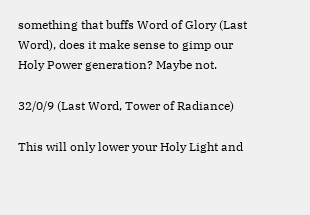something that buffs Word of Glory (Last Word), does it make sense to gimp our Holy Power generation? Maybe not.

32/0/9 (Last Word, Tower of Radiance)

This will only lower your Holy Light and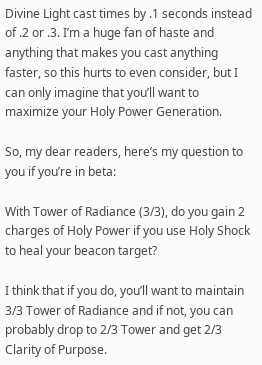Divine Light cast times by .1 seconds instead of .2 or .3. I’m a huge fan of haste and anything that makes you cast anything faster, so this hurts to even consider, but I can only imagine that you’ll want to maximize your Holy Power Generation.

So, my dear readers, here’s my question to you if you’re in beta:

With Tower of Radiance (3/3), do you gain 2 charges of Holy Power if you use Holy Shock to heal your beacon target?

I think that if you do, you’ll want to maintain 3/3 Tower of Radiance and if not, you can probably drop to 2/3 Tower and get 2/3 Clarity of Purpose.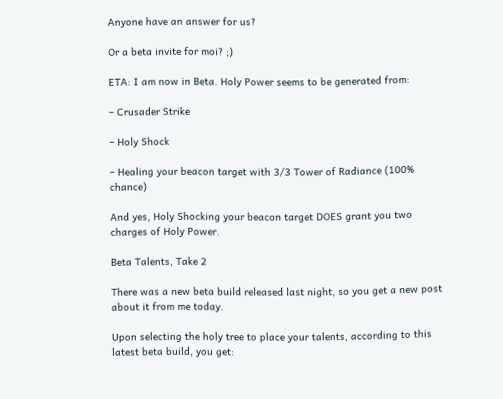Anyone have an answer for us?

Or a beta invite for moi? ;)

ETA: I am now in Beta. Holy Power seems to be generated from:

– Crusader Strike

– Holy Shock

– Healing your beacon target with 3/3 Tower of Radiance (100% chance)

And yes, Holy Shocking your beacon target DOES grant you two charges of Holy Power.

Beta Talents, Take 2

There was a new beta build released last night, so you get a new post about it from me today.

Upon selecting the holy tree to place your talents, according to this latest beta build, you get: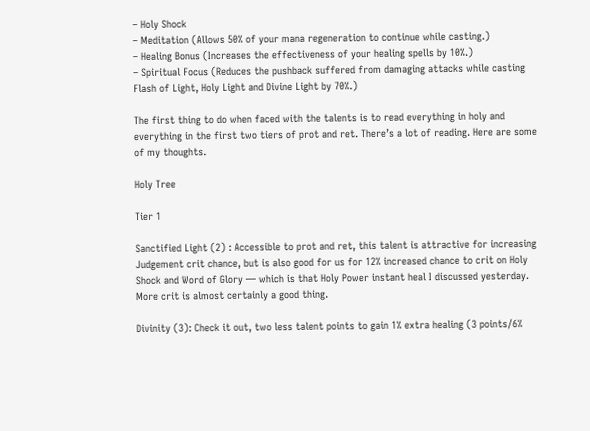– Holy Shock
– Meditation (Allows 50% of your mana regeneration to continue while casting.)
– Healing Bonus (Increases the effectiveness of your healing spells by 10%.)
– Spiritual Focus (Reduces the pushback suffered from damaging attacks while casting Flash of Light, Holy Light and Divine Light by 70%.)

The first thing to do when faced with the talents is to read everything in holy and everything in the first two tiers of prot and ret. There’s a lot of reading. Here are some of my thoughts.

Holy Tree

Tier 1

Sanctified Light (2) : Accessible to prot and ret, this talent is attractive for increasing Judgement crit chance, but is also good for us for 12% increased chance to crit on Holy Shock and Word of Glory — which is that Holy Power instant heal I discussed yesterday. More crit is almost certainly a good thing.

Divinity (3): Check it out, two less talent points to gain 1% extra healing (3 points/6%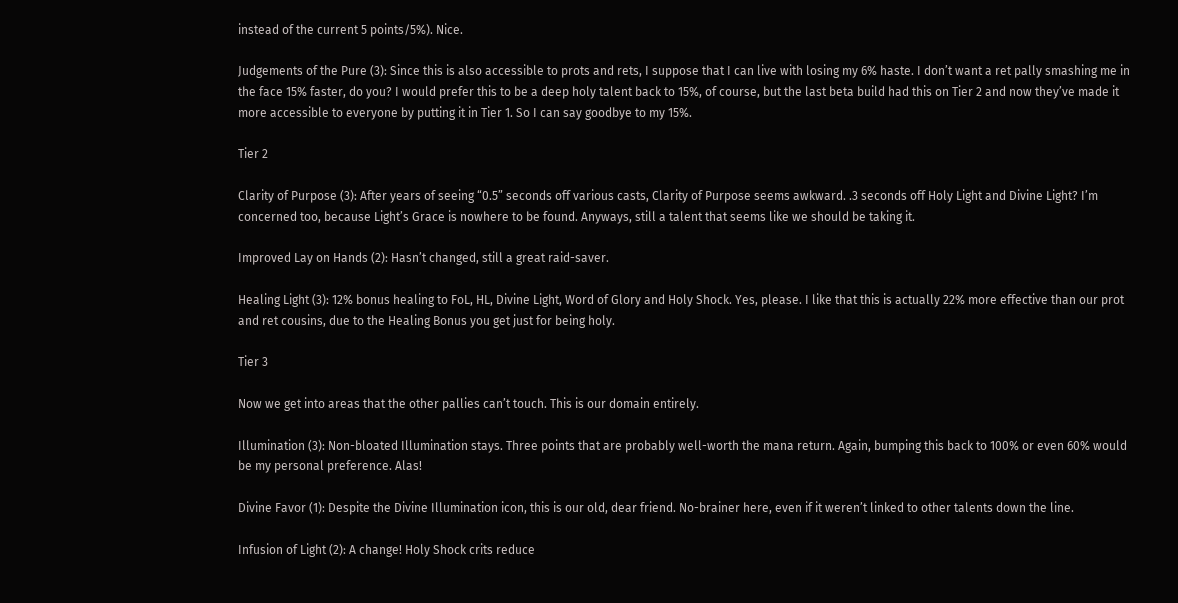instead of the current 5 points/5%). Nice.

Judgements of the Pure (3): Since this is also accessible to prots and rets, I suppose that I can live with losing my 6% haste. I don’t want a ret pally smashing me in the face 15% faster, do you? I would prefer this to be a deep holy talent back to 15%, of course, but the last beta build had this on Tier 2 and now they’ve made it more accessible to everyone by putting it in Tier 1. So I can say goodbye to my 15%.

Tier 2

Clarity of Purpose (3): After years of seeing “0.5” seconds off various casts, Clarity of Purpose seems awkward. .3 seconds off Holy Light and Divine Light? I’m concerned too, because Light’s Grace is nowhere to be found. Anyways, still a talent that seems like we should be taking it.

Improved Lay on Hands (2): Hasn’t changed, still a great raid-saver.

Healing Light (3): 12% bonus healing to FoL, HL, Divine Light, Word of Glory and Holy Shock. Yes, please. I like that this is actually 22% more effective than our prot and ret cousins, due to the Healing Bonus you get just for being holy.

Tier 3

Now we get into areas that the other pallies can’t touch. This is our domain entirely.

Illumination (3): Non-bloated Illumination stays. Three points that are probably well-worth the mana return. Again, bumping this back to 100% or even 60% would be my personal preference. Alas!

Divine Favor (1): Despite the Divine Illumination icon, this is our old, dear friend. No-brainer here, even if it weren’t linked to other talents down the line.

Infusion of Light (2): A change! Holy Shock crits reduce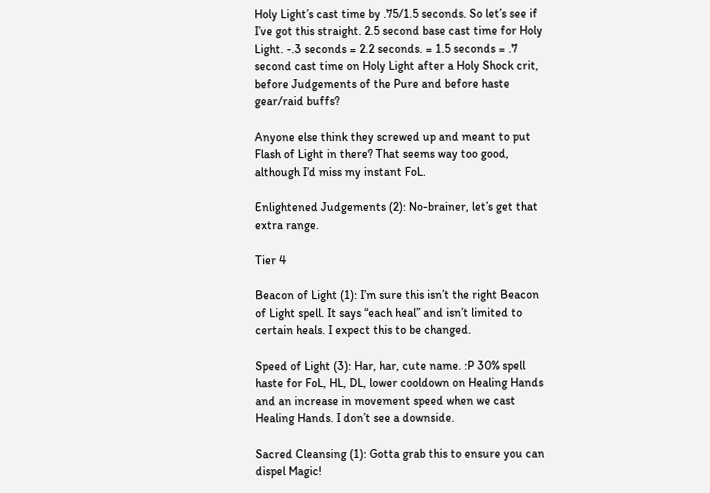Holy Light’s cast time by .75/1.5 seconds. So let’s see if I’ve got this straight. 2.5 second base cast time for Holy Light. -.3 seconds = 2.2 seconds. = 1.5 seconds = .7 second cast time on Holy Light after a Holy Shock crit, before Judgements of the Pure and before haste gear/raid buffs?

Anyone else think they screwed up and meant to put Flash of Light in there? That seems way too good, although I’d miss my instant FoL.

Enlightened Judgements (2): No-brainer, let’s get that extra range.

Tier 4

Beacon of Light (1): I’m sure this isn’t the right Beacon of Light spell. It says “each heal” and isn’t limited to certain heals. I expect this to be changed.

Speed of Light (3): Har, har, cute name. :P 30% spell haste for FoL, HL, DL, lower cooldown on Healing Hands and an increase in movement speed when we cast Healing Hands. I don’t see a downside.

Sacred Cleansing (1): Gotta grab this to ensure you can dispel Magic!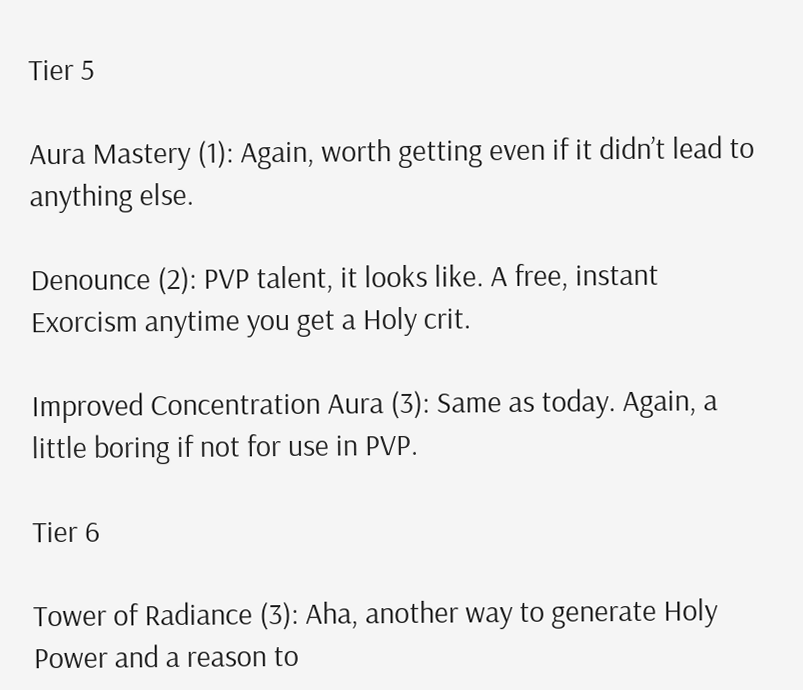Tier 5

Aura Mastery (1): Again, worth getting even if it didn’t lead to anything else.

Denounce (2): PVP talent, it looks like. A free, instant Exorcism anytime you get a Holy crit.

Improved Concentration Aura (3): Same as today. Again, a little boring if not for use in PVP.

Tier 6

Tower of Radiance (3): Aha, another way to generate Holy Power and a reason to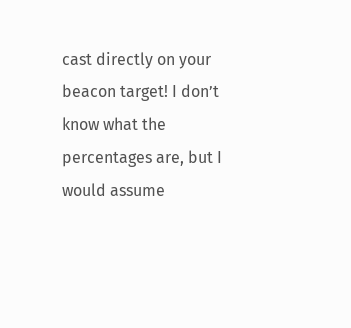cast directly on your beacon target! I don’t know what the percentages are, but I would assume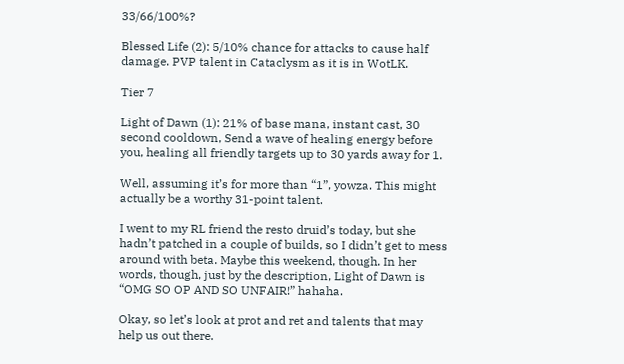33/66/100%?

Blessed Life (2): 5/10% chance for attacks to cause half damage. PVP talent in Cataclysm as it is in WotLK.

Tier 7

Light of Dawn (1): 21% of base mana, instant cast, 30 second cooldown, Send a wave of healing energy before you, healing all friendly targets up to 30 yards away for 1.

Well, assuming it’s for more than “1”, yowza. This might actually be a worthy 31-point talent.

I went to my RL friend the resto druid’s today, but she hadn’t patched in a couple of builds, so I didn’t get to mess around with beta. Maybe this weekend, though. In her words, though, just by the description, Light of Dawn is “OMG SO OP AND SO UNFAIR!” hahaha.

Okay, so let’s look at prot and ret and talents that may help us out there.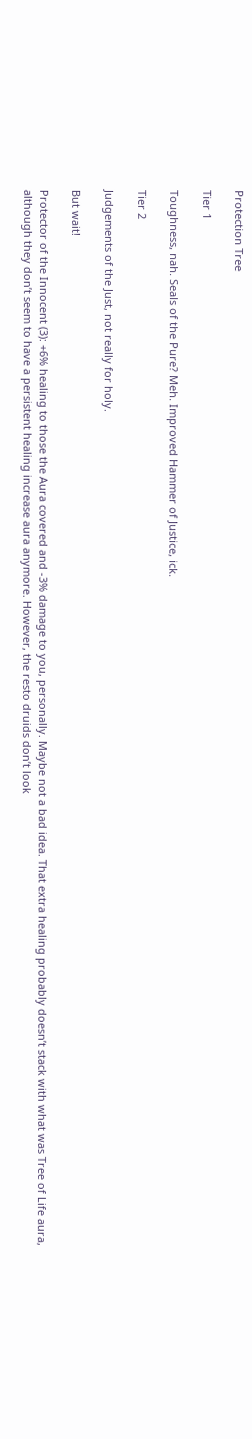Protection Tree

Tier 1

Toughness, nah. Seals of the Pure? Meh. Improved Hammer of Justice, ick.

Tier 2

Judgements of the Just, not really for holy.

But wait!

Protector of the Innocent (3): +6% healing to those the Aura covered and -3% damage to you, personally. Maybe not a bad idea. That extra healing probably doesn’t stack with what was Tree of Life aura, although they don’t seem to have a persistent healing increase aura anymore. However, the resto druids don’t look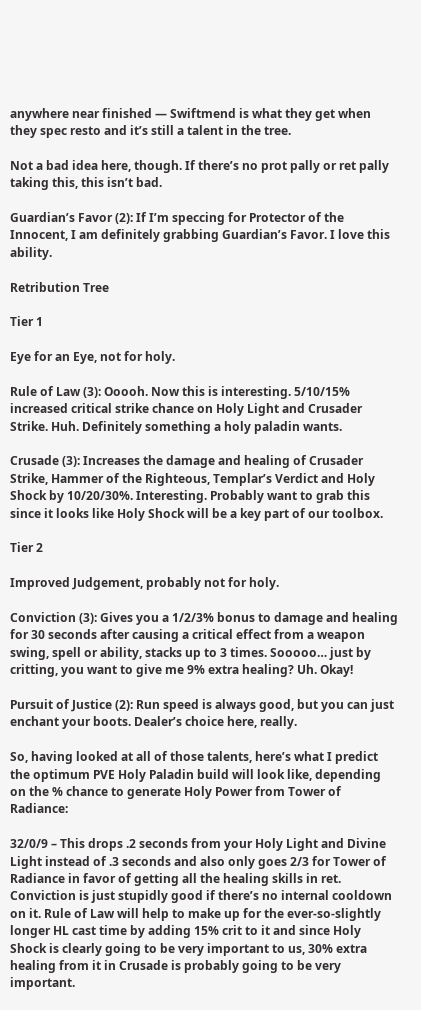anywhere near finished — Swiftmend is what they get when they spec resto and it’s still a talent in the tree.

Not a bad idea here, though. If there’s no prot pally or ret pally taking this, this isn’t bad.

Guardian’s Favor (2): If I’m speccing for Protector of the Innocent, I am definitely grabbing Guardian’s Favor. I love this ability.

Retribution Tree

Tier 1

Eye for an Eye, not for holy.

Rule of Law (3): Ooooh. Now this is interesting. 5/10/15% increased critical strike chance on Holy Light and Crusader Strike. Huh. Definitely something a holy paladin wants.

Crusade (3): Increases the damage and healing of Crusader Strike, Hammer of the Righteous, Templar’s Verdict and Holy Shock by 10/20/30%. Interesting. Probably want to grab this since it looks like Holy Shock will be a key part of our toolbox.

Tier 2

Improved Judgement, probably not for holy.

Conviction (3): Gives you a 1/2/3% bonus to damage and healing for 30 seconds after causing a critical effect from a weapon swing, spell or ability, stacks up to 3 times. Sooooo… just by critting, you want to give me 9% extra healing? Uh. Okay!

Pursuit of Justice (2): Run speed is always good, but you can just enchant your boots. Dealer’s choice here, really.

So, having looked at all of those talents, here’s what I predict the optimum PVE Holy Paladin build will look like, depending on the % chance to generate Holy Power from Tower of Radiance:

32/0/9 – This drops .2 seconds from your Holy Light and Divine Light instead of .3 seconds and also only goes 2/3 for Tower of Radiance in favor of getting all the healing skills in ret. Conviction is just stupidly good if there’s no internal cooldown on it. Rule of Law will help to make up for the ever-so-slightly longer HL cast time by adding 15% crit to it and since Holy Shock is clearly going to be very important to us, 30% extra healing from it in Crusade is probably going to be very important.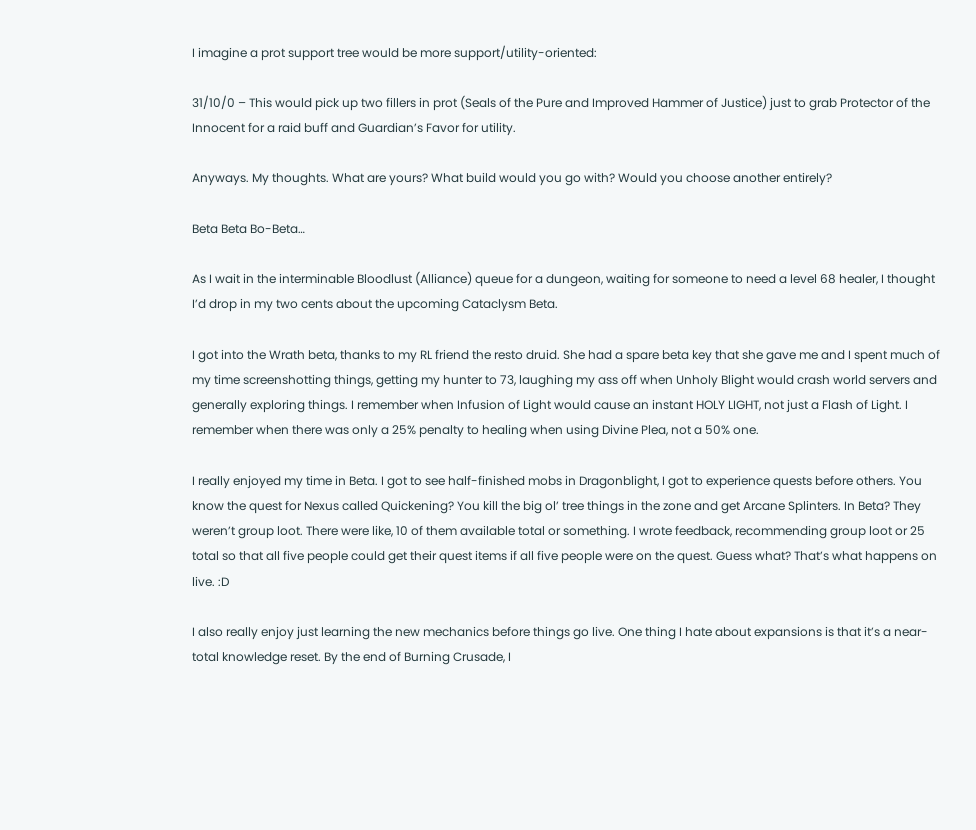I imagine a prot support tree would be more support/utility-oriented:

31/10/0 – This would pick up two fillers in prot (Seals of the Pure and Improved Hammer of Justice) just to grab Protector of the Innocent for a raid buff and Guardian’s Favor for utility.

Anyways. My thoughts. What are yours? What build would you go with? Would you choose another entirely?

Beta Beta Bo-Beta…

As I wait in the interminable Bloodlust (Alliance) queue for a dungeon, waiting for someone to need a level 68 healer, I thought I’d drop in my two cents about the upcoming Cataclysm Beta.

I got into the Wrath beta, thanks to my RL friend the resto druid. She had a spare beta key that she gave me and I spent much of my time screenshotting things, getting my hunter to 73, laughing my ass off when Unholy Blight would crash world servers and generally exploring things. I remember when Infusion of Light would cause an instant HOLY LIGHT, not just a Flash of Light. I remember when there was only a 25% penalty to healing when using Divine Plea, not a 50% one.

I really enjoyed my time in Beta. I got to see half-finished mobs in Dragonblight, I got to experience quests before others. You know the quest for Nexus called Quickening? You kill the big ol’ tree things in the zone and get Arcane Splinters. In Beta? They weren’t group loot. There were like, 10 of them available total or something. I wrote feedback, recommending group loot or 25 total so that all five people could get their quest items if all five people were on the quest. Guess what? That’s what happens on live. :D

I also really enjoy just learning the new mechanics before things go live. One thing I hate about expansions is that it’s a near-total knowledge reset. By the end of Burning Crusade, I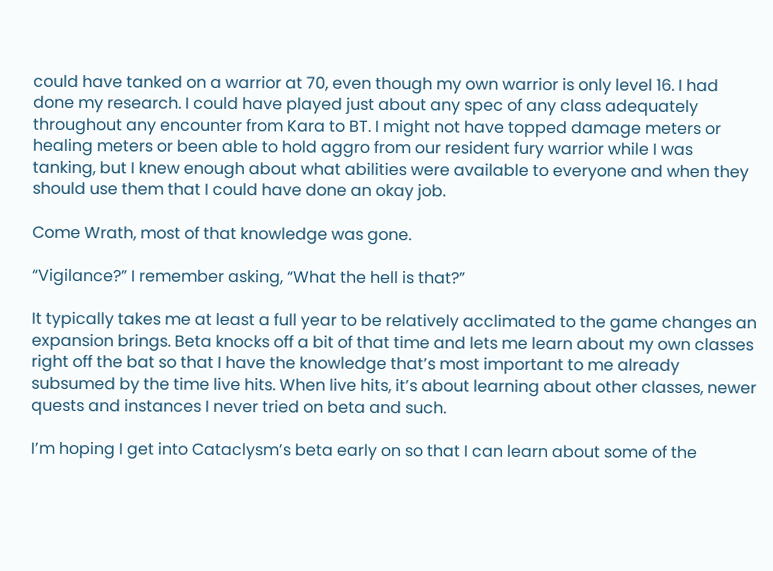could have tanked on a warrior at 70, even though my own warrior is only level 16. I had done my research. I could have played just about any spec of any class adequately throughout any encounter from Kara to BT. I might not have topped damage meters or healing meters or been able to hold aggro from our resident fury warrior while I was tanking, but I knew enough about what abilities were available to everyone and when they should use them that I could have done an okay job.

Come Wrath, most of that knowledge was gone.

“Vigilance?” I remember asking, “What the hell is that?”

It typically takes me at least a full year to be relatively acclimated to the game changes an expansion brings. Beta knocks off a bit of that time and lets me learn about my own classes right off the bat so that I have the knowledge that’s most important to me already subsumed by the time live hits. When live hits, it’s about learning about other classes, newer quests and instances I never tried on beta and such.

I’m hoping I get into Cataclysm’s beta early on so that I can learn about some of the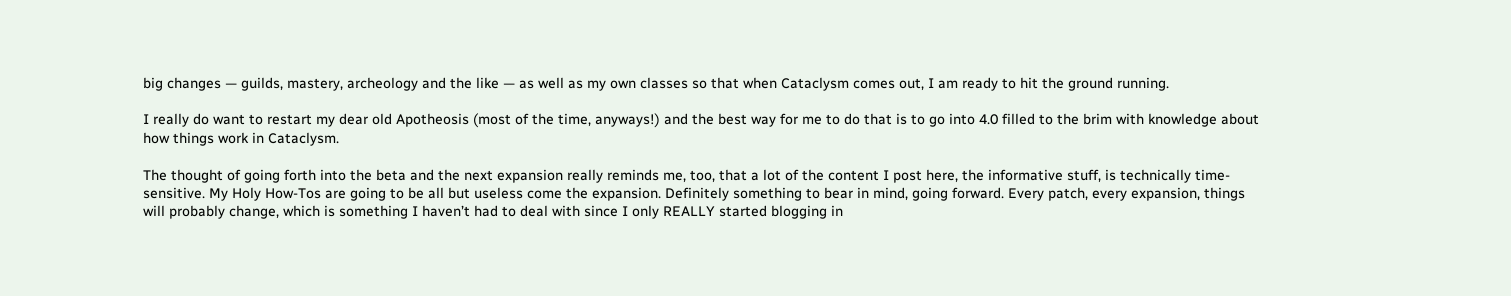big changes — guilds, mastery, archeology and the like — as well as my own classes so that when Cataclysm comes out, I am ready to hit the ground running.

I really do want to restart my dear old Apotheosis (most of the time, anyways!) and the best way for me to do that is to go into 4.0 filled to the brim with knowledge about how things work in Cataclysm.

The thought of going forth into the beta and the next expansion really reminds me, too, that a lot of the content I post here, the informative stuff, is technically time-sensitive. My Holy How-Tos are going to be all but useless come the expansion. Definitely something to bear in mind, going forward. Every patch, every expansion, things will probably change, which is something I haven’t had to deal with since I only REALLY started blogging in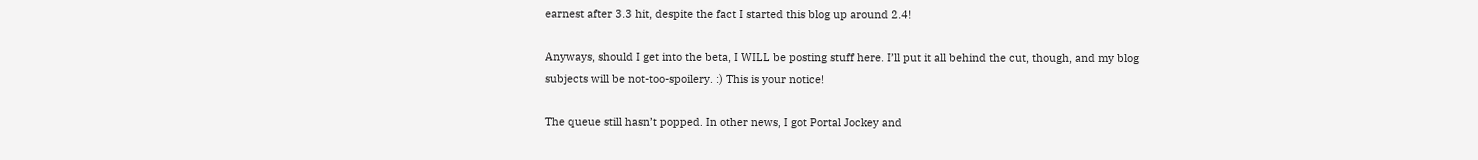earnest after 3.3 hit, despite the fact I started this blog up around 2.4!

Anyways, should I get into the beta, I WILL be posting stuff here. I’ll put it all behind the cut, though, and my blog subjects will be not-too-spoilery. :) This is your notice!

The queue still hasn’t popped. In other news, I got Portal Jockey and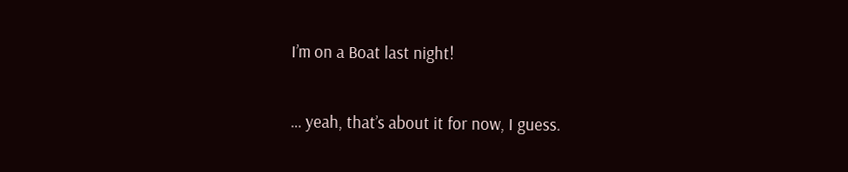I’m on a Boat last night!

… yeah, that’s about it for now, I guess.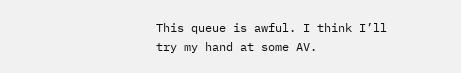This queue is awful. I think I’ll try my hand at some AV.